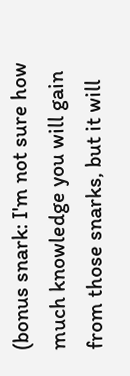(bonus snark: I'm not sure how much knowledge you will gain from those snarks, but it will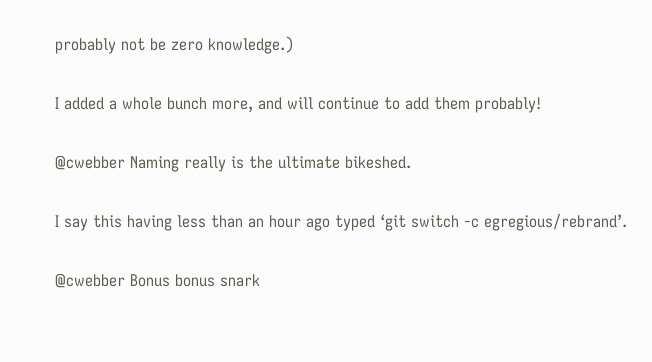probably not be zero knowledge.)

I added a whole bunch more, and will continue to add them probably!

@cwebber Naming really is the ultimate bikeshed.

I say this having less than an hour ago typed ‘git switch -c egregious/rebrand’.

@cwebber Bonus bonus snark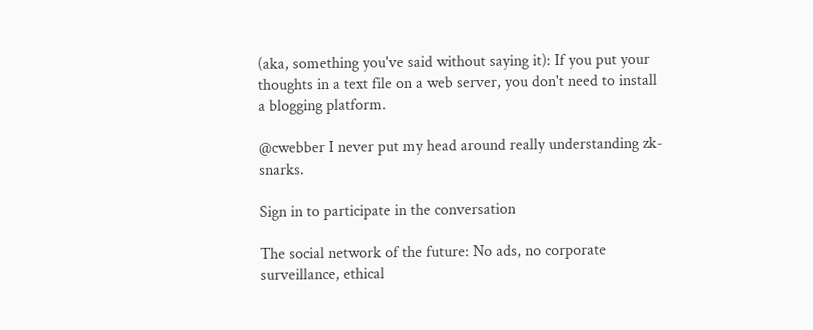(aka, something you've said without saying it): If you put your thoughts in a text file on a web server, you don't need to install a blogging platform.

@cwebber I never put my head around really understanding zk-snarks.

Sign in to participate in the conversation

The social network of the future: No ads, no corporate surveillance, ethical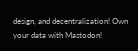design, and decentralization! Own your data with Mastodon!